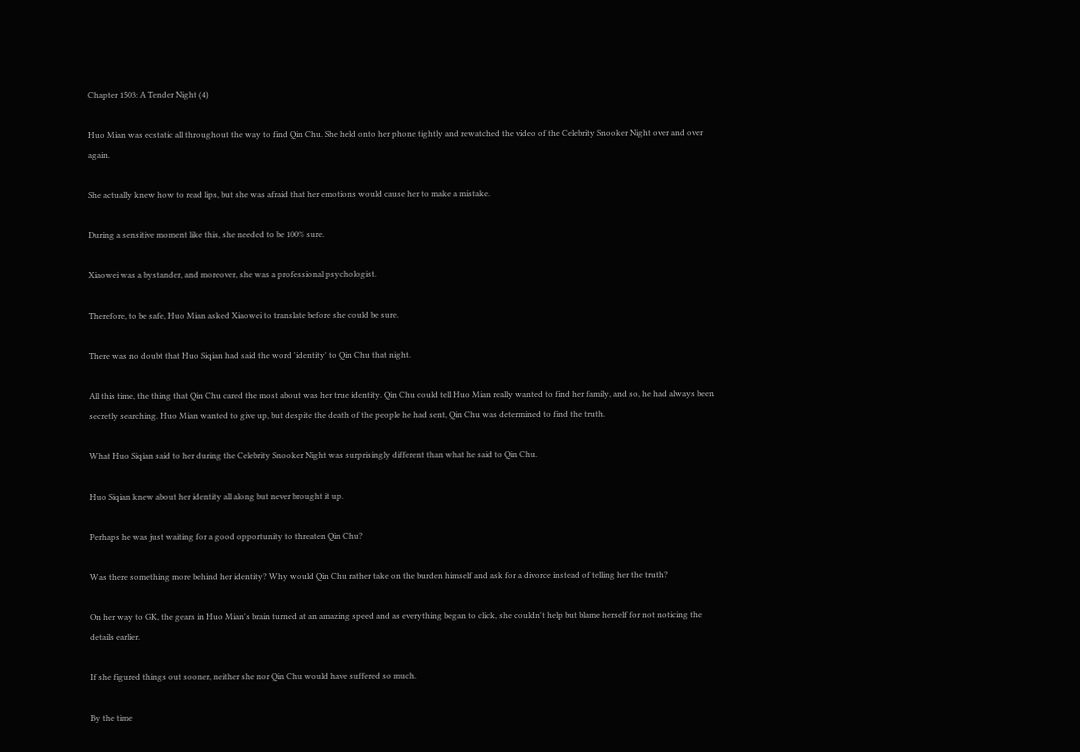Chapter 1503: A Tender Night (4)

Huo Mian was ecstatic all throughout the way to find Qin Chu. She held onto her phone tightly and rewatched the video of the Celebrity Snooker Night over and over again.

She actually knew how to read lips, but she was afraid that her emotions would cause her to make a mistake.

During a sensitive moment like this, she needed to be 100% sure.

Xiaowei was a bystander, and moreover, she was a professional psychologist.

Therefore, to be safe, Huo Mian asked Xiaowei to translate before she could be sure.

There was no doubt that Huo Siqian had said the word 'identity' to Qin Chu that night.

All this time, the thing that Qin Chu cared the most about was her true identity. Qin Chu could tell Huo Mian really wanted to find her family, and so, he had always been secretly searching. Huo Mian wanted to give up, but despite the death of the people he had sent, Qin Chu was determined to find the truth.

What Huo Siqian said to her during the Celebrity Snooker Night was surprisingly different than what he said to Qin Chu.

Huo Siqian knew about her identity all along but never brought it up.

Perhaps he was just waiting for a good opportunity to threaten Qin Chu?

Was there something more behind her identity? Why would Qin Chu rather take on the burden himself and ask for a divorce instead of telling her the truth?

On her way to GK, the gears in Huo Mian's brain turned at an amazing speed and as everything began to click, she couldn't help but blame herself for not noticing the details earlier.

If she figured things out sooner, neither she nor Qin Chu would have suffered so much.

By the time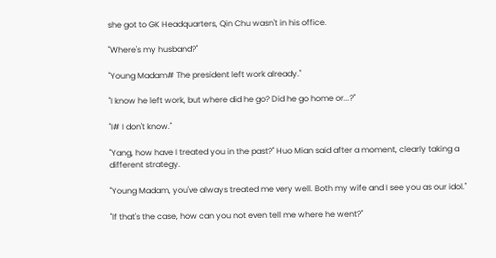she got to GK Headquarters, Qin Chu wasn't in his office.

"Where's my husband?"

"Young Madam# The president left work already."

"I know he left work, but where did he go? Did he go home or...?"

"I# I don't know."

"Yang, how have I treated you in the past?" Huo Mian said after a moment, clearly taking a different strategy.

"Young Madam, you've always treated me very well. Both my wife and I see you as our idol."

"If that's the case, how can you not even tell me where he went?"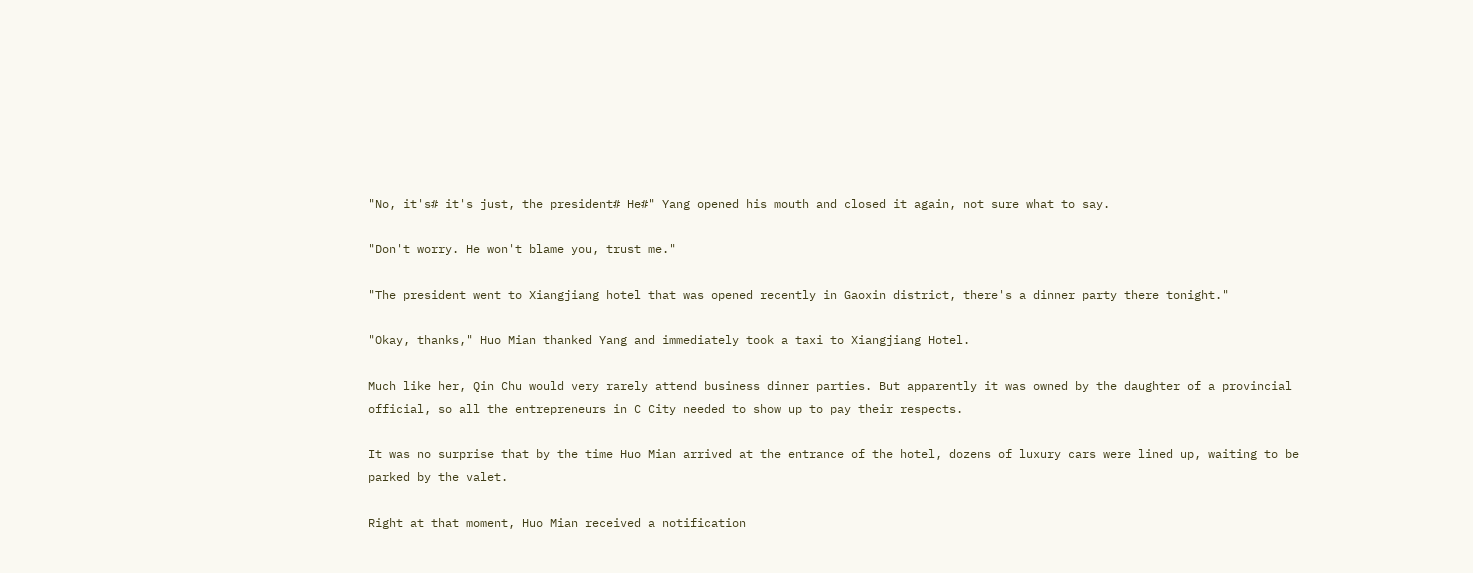"No, it's# it's just, the president# He#" Yang opened his mouth and closed it again, not sure what to say.

"Don't worry. He won't blame you, trust me."

"The president went to Xiangjiang hotel that was opened recently in Gaoxin district, there's a dinner party there tonight."

"Okay, thanks," Huo Mian thanked Yang and immediately took a taxi to Xiangjiang Hotel.

Much like her, Qin Chu would very rarely attend business dinner parties. But apparently it was owned by the daughter of a provincial official, so all the entrepreneurs in C City needed to show up to pay their respects.

It was no surprise that by the time Huo Mian arrived at the entrance of the hotel, dozens of luxury cars were lined up, waiting to be parked by the valet.

Right at that moment, Huo Mian received a notification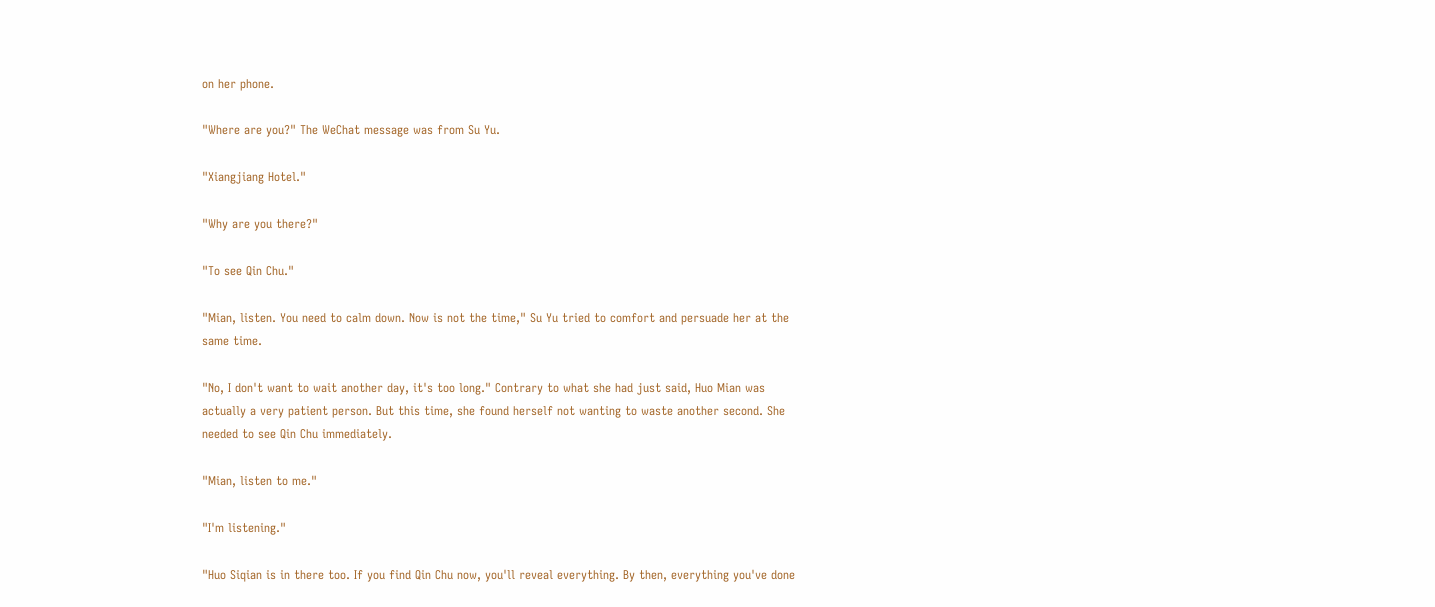on her phone.

"Where are you?" The WeChat message was from Su Yu.

"Xiangjiang Hotel."

"Why are you there?"

"To see Qin Chu."

"Mian, listen. You need to calm down. Now is not the time," Su Yu tried to comfort and persuade her at the same time.

"No, I don't want to wait another day, it's too long." Contrary to what she had just said, Huo Mian was actually a very patient person. But this time, she found herself not wanting to waste another second. She needed to see Qin Chu immediately.

"Mian, listen to me."

"I'm listening."

"Huo Siqian is in there too. If you find Qin Chu now, you'll reveal everything. By then, everything you've done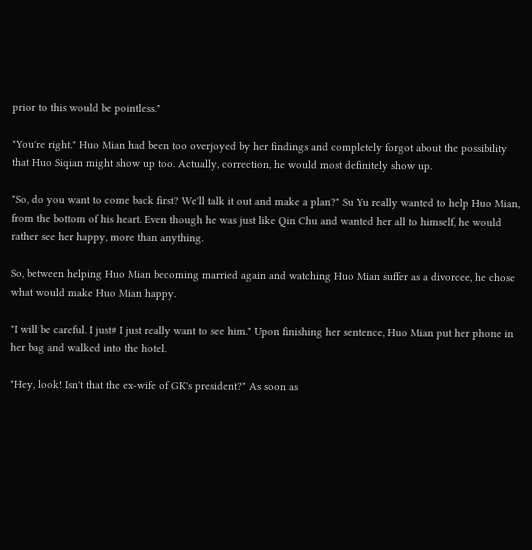prior to this would be pointless."

"You're right." Huo Mian had been too overjoyed by her findings and completely forgot about the possibility that Huo Siqian might show up too. Actually, correction, he would most definitely show up.

"So, do you want to come back first? We'll talk it out and make a plan?" Su Yu really wanted to help Huo Mian, from the bottom of his heart. Even though he was just like Qin Chu and wanted her all to himself, he would rather see her happy, more than anything.

So, between helping Huo Mian becoming married again and watching Huo Mian suffer as a divorcee, he chose what would make Huo Mian happy.

"I will be careful. I just# I just really want to see him." Upon finishing her sentence, Huo Mian put her phone in her bag and walked into the hotel.

"Hey, look! Isn't that the ex-wife of GK's president?" As soon as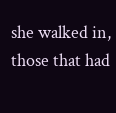she walked in, those that had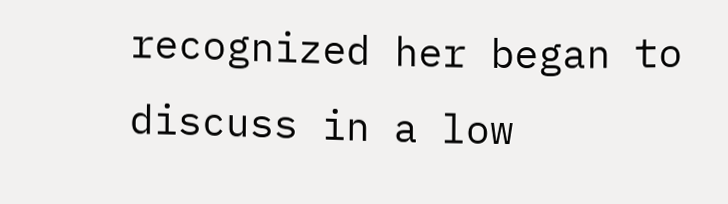recognized her began to discuss in a low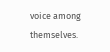voice among themselves.